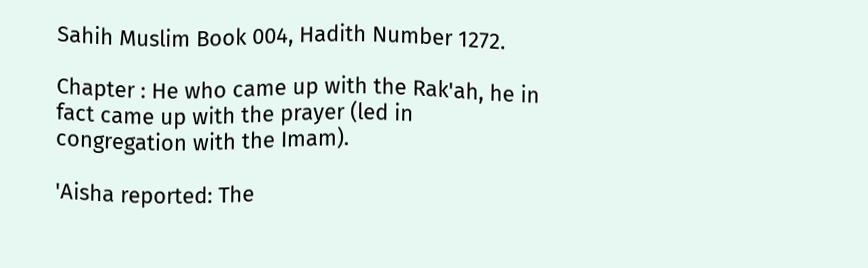Sahih Muslim Book 004, Hadith Number 1272.

Chapter : He who came up with the Rak'ah, he in fact came up with the prayer (led in congregation with the Imam).

'Aisha reported: The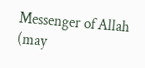Messenger of Allah (may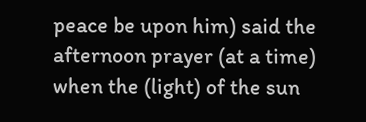peace be upon him) said the afternoon prayer (at a time) when the (light) of the sun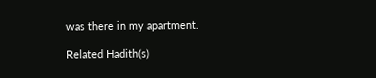was there in my apartment.

Related Hadith(s)